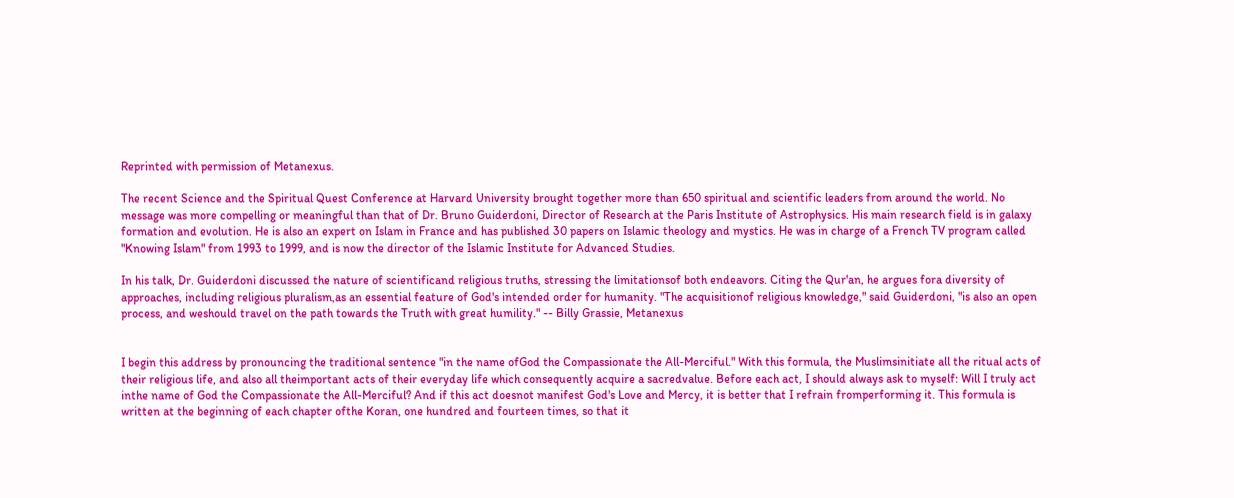Reprinted with permission of Metanexus.

The recent Science and the Spiritual Quest Conference at Harvard University brought together more than 650 spiritual and scientific leaders from around the world. No message was more compelling or meaningful than that of Dr. Bruno Guiderdoni, Director of Research at the Paris Institute of Astrophysics. His main research field is in galaxy formation and evolution. He is also an expert on Islam in France and has published 30 papers on Islamic theology and mystics. He was in charge of a French TV program called "Knowing Islam" from 1993 to 1999, and is now the director of the Islamic Institute for Advanced Studies.

In his talk, Dr. Guiderdoni discussed the nature of scientificand religious truths, stressing the limitationsof both endeavors. Citing the Qur'an, he argues fora diversity of approaches, including religious pluralism,as an essential feature of God's intended order for humanity. "The acquisitionof religious knowledge," said Guiderdoni, "is also an open process, and weshould travel on the path towards the Truth with great humility." -- Billy Grassie, Metanexus


I begin this address by pronouncing the traditional sentence "in the name ofGod the Compassionate the All-Merciful." With this formula, the Muslimsinitiate all the ritual acts of their religious life, and also all theimportant acts of their everyday life which consequently acquire a sacredvalue. Before each act, I should always ask to myself: Will I truly act inthe name of God the Compassionate the All-Merciful? And if this act doesnot manifest God's Love and Mercy, it is better that I refrain fromperforming it. This formula is written at the beginning of each chapter ofthe Koran, one hundred and fourteen times, so that it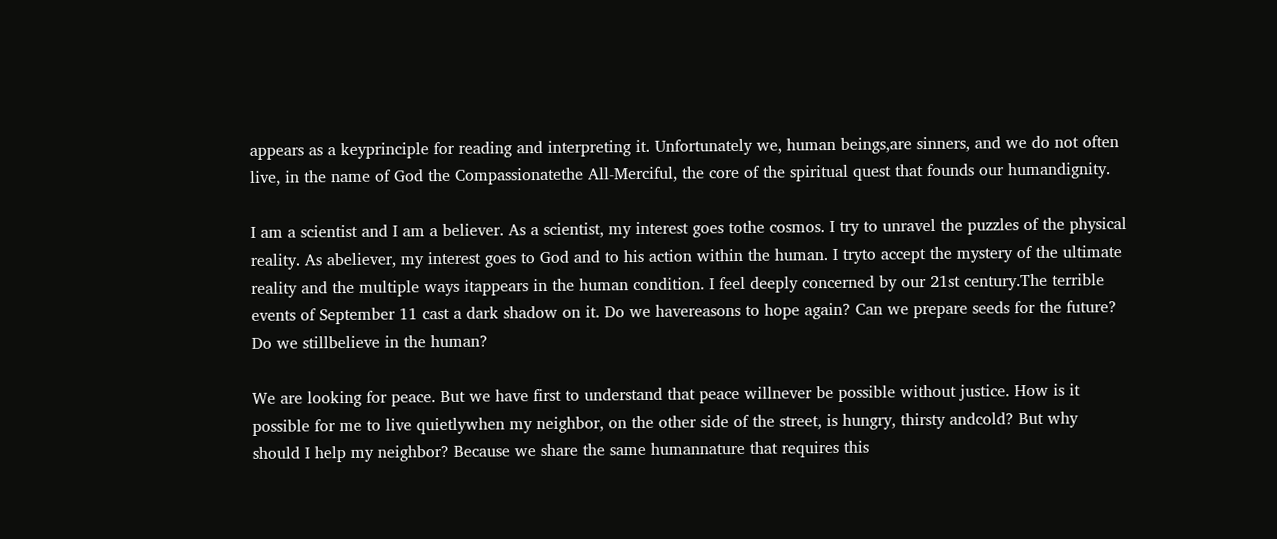appears as a keyprinciple for reading and interpreting it. Unfortunately we, human beings,are sinners, and we do not often live, in the name of God the Compassionatethe All-Merciful, the core of the spiritual quest that founds our humandignity.

I am a scientist and I am a believer. As a scientist, my interest goes tothe cosmos. I try to unravel the puzzles of the physical reality. As abeliever, my interest goes to God and to his action within the human. I tryto accept the mystery of the ultimate reality and the multiple ways itappears in the human condition. I feel deeply concerned by our 21st century.The terrible events of September 11 cast a dark shadow on it. Do we havereasons to hope again? Can we prepare seeds for the future? Do we stillbelieve in the human?

We are looking for peace. But we have first to understand that peace willnever be possible without justice. How is it possible for me to live quietlywhen my neighbor, on the other side of the street, is hungry, thirsty andcold? But why should I help my neighbor? Because we share the same humannature that requires this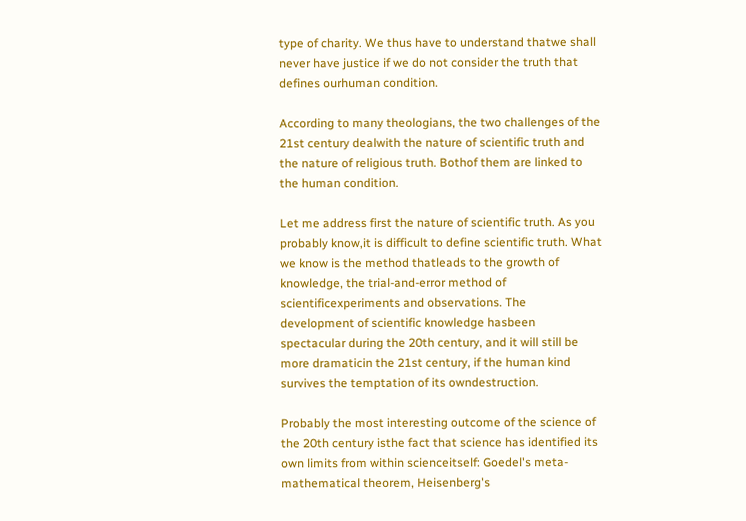type of charity. We thus have to understand thatwe shall never have justice if we do not consider the truth that defines ourhuman condition.

According to many theologians, the two challenges of the 21st century dealwith the nature of scientific truth and the nature of religious truth. Bothof them are linked to the human condition.

Let me address first the nature of scientific truth. As you probably know,it is difficult to define scientific truth. What we know is the method thatleads to the growth of knowledge, the trial-and-error method of scientificexperiments and observations. The development of scientific knowledge hasbeen spectacular during the 20th century, and it will still be more dramaticin the 21st century, if the human kind survives the temptation of its owndestruction.

Probably the most interesting outcome of the science of the 20th century isthe fact that science has identified its own limits from within scienceitself: Goedel's meta-mathematical theorem, Heisenberg's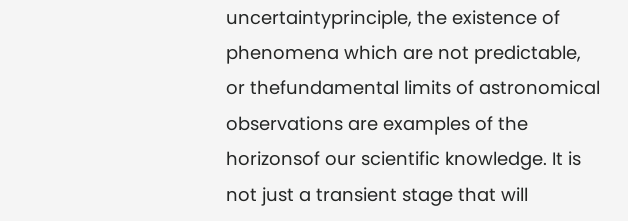uncertaintyprinciple, the existence of phenomena which are not predictable, or thefundamental limits of astronomical observations are examples of the horizonsof our scientific knowledge. It is not just a transient stage that will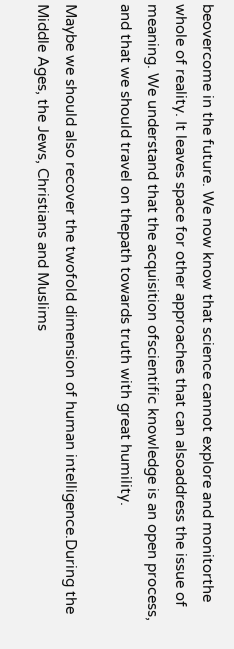beovercome in the future. We now know that science cannot explore and monitorthe whole of reality. It leaves space for other approaches that can alsoaddress the issue of meaning. We understand that the acquisition ofscientific knowledge is an open process, and that we should travel on thepath towards truth with great humility.

Maybe we should also recover the twofold dimension of human intelligence.During the Middle Ages, the Jews, Christians and Muslims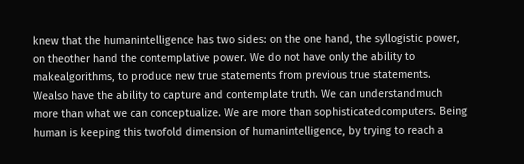knew that the humanintelligence has two sides: on the one hand, the syllogistic power, on theother hand the contemplative power. We do not have only the ability to makealgorithms, to produce new true statements from previous true statements. Wealso have the ability to capture and contemplate truth. We can understandmuch more than what we can conceptualize. We are more than sophisticatedcomputers. Being human is keeping this twofold dimension of humanintelligence, by trying to reach a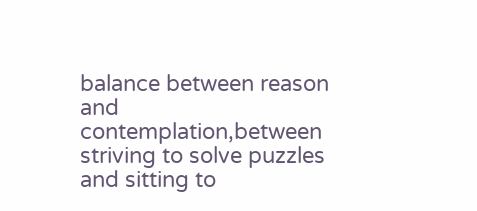balance between reason and contemplation,between striving to solve puzzles and sitting to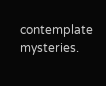contemplate mysteries.